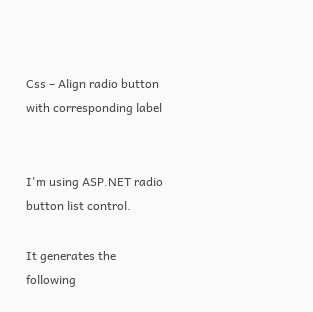Css – Align radio button with corresponding label


I'm using ASP.NET radio button list control.

It generates the following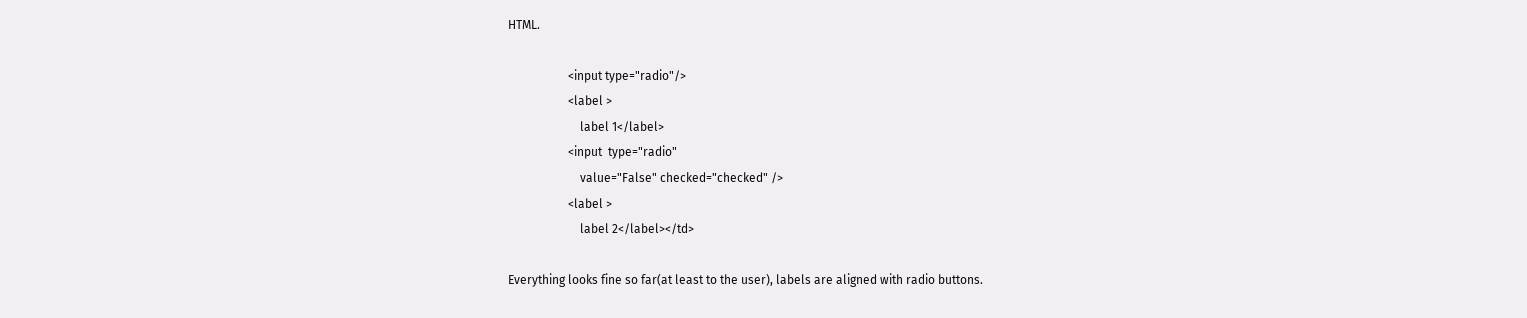HTML.

                    <input type="radio"/>
                    <label >
                        label 1</label>
                    <input  type="radio"
                        value="False" checked="checked" />
                    <label >
                        label 2</label></td>

Everything looks fine so far(at least to the user), labels are aligned with radio buttons.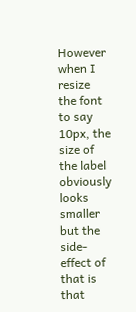However when I resize the font to say 10px, the size of the label obviously looks smaller but the side-effect of that is that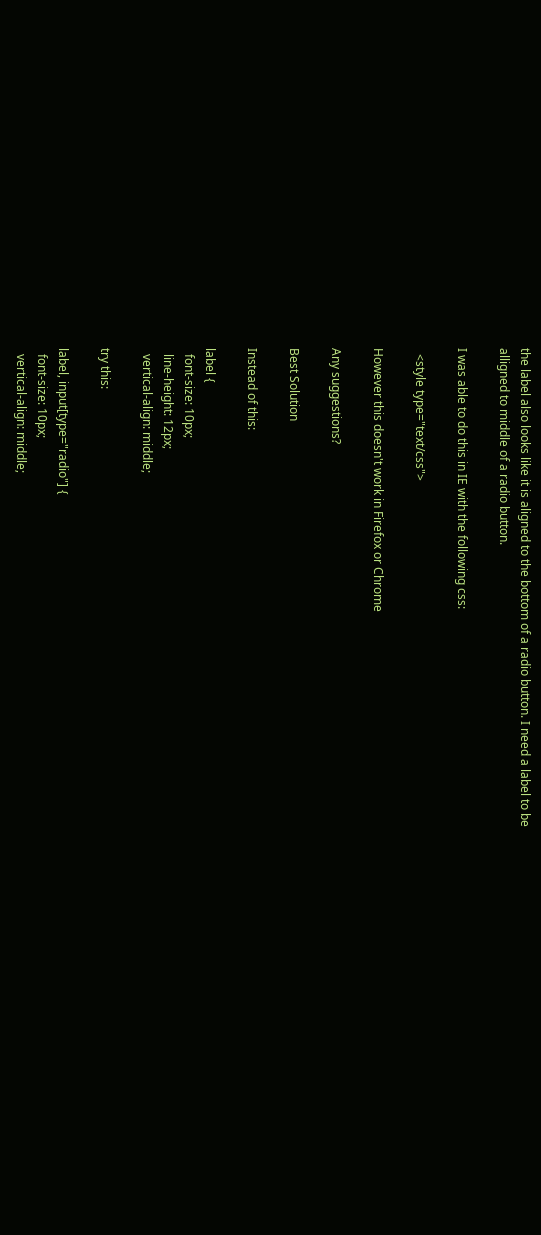the label also looks like it is aligned to the bottom of a radio button. I need a label to be alligned to middle of a radio button.

I was able to do this in IE with the following css:

  <style type="text/css">

However this doesn't work in Firefox or Chrome

Any suggestions?

Best Solution

Instead of this:

label {
  font-size: 10px;
  line-height: 12px;
  vertical-align: middle;

try this:

label, input[type="radio"] {
  font-size: 10px;
  vertical-align: middle;